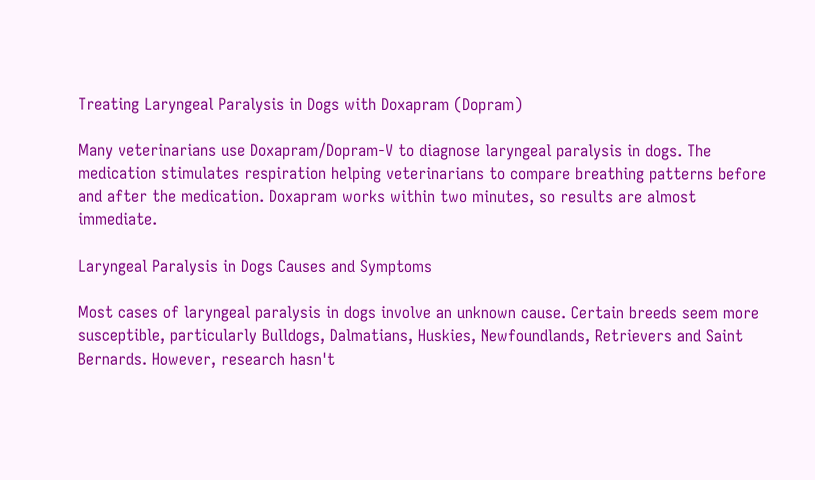Treating Laryngeal Paralysis in Dogs with Doxapram (Dopram)

Many veterinarians use Doxapram/Dopram-V to diagnose laryngeal paralysis in dogs. The medication stimulates respiration helping veterinarians to compare breathing patterns before and after the medication. Doxapram works within two minutes, so results are almost immediate.

Laryngeal Paralysis in Dogs Causes and Symptoms

Most cases of laryngeal paralysis in dogs involve an unknown cause. Certain breeds seem more susceptible, particularly Bulldogs, Dalmatians, Huskies, Newfoundlands, Retrievers and Saint Bernards. However, research hasn't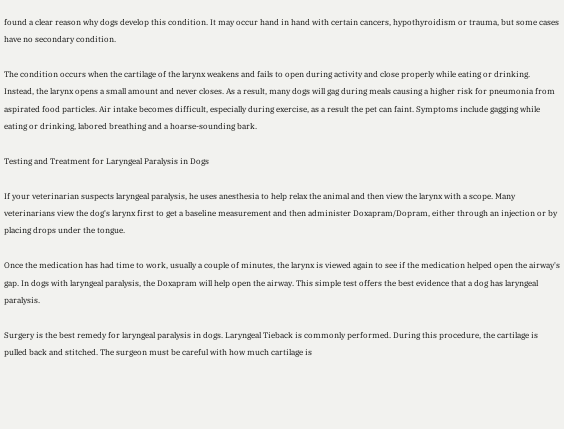found a clear reason why dogs develop this condition. It may occur hand in hand with certain cancers, hypothyroidism or trauma, but some cases have no secondary condition.

The condition occurs when the cartilage of the larynx weakens and fails to open during activity and close properly while eating or drinking. Instead, the larynx opens a small amount and never closes. As a result, many dogs will gag during meals causing a higher risk for pneumonia from aspirated food particles. Air intake becomes difficult, especially during exercise, as a result the pet can faint. Symptoms include gagging while eating or drinking, labored breathing and a hoarse-sounding bark.

Testing and Treatment for Laryngeal Paralysis in Dogs

If your veterinarian suspects laryngeal paralysis, he uses anesthesia to help relax the animal and then view the larynx with a scope. Many veterinarians view the dog's larynx first to get a baseline measurement and then administer Doxapram/Dopram, either through an injection or by placing drops under the tongue.

Once the medication has had time to work, usually a couple of minutes, the larynx is viewed again to see if the medication helped open the airway's gap. In dogs with laryngeal paralysis, the Doxapram will help open the airway. This simple test offers the best evidence that a dog has laryngeal paralysis.

Surgery is the best remedy for laryngeal paralysis in dogs. Laryngeal Tieback is commonly performed. During this procedure, the cartilage is pulled back and stitched. The surgeon must be careful with how much cartilage is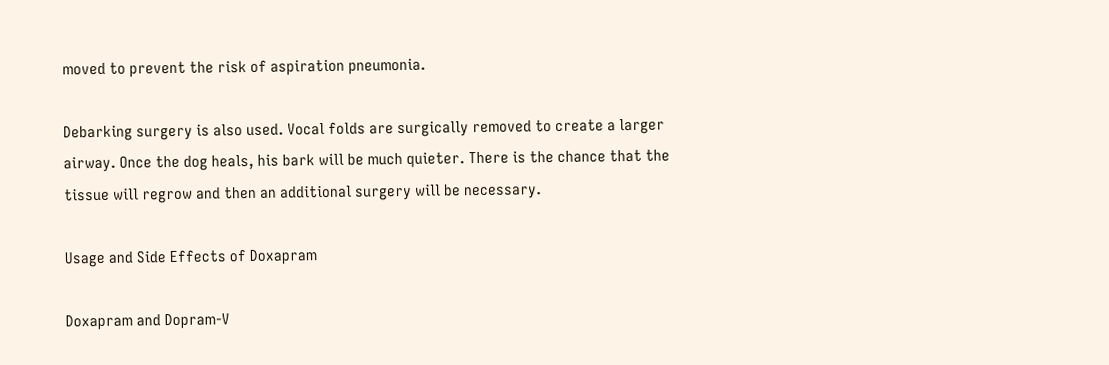moved to prevent the risk of aspiration pneumonia.

Debarking surgery is also used. Vocal folds are surgically removed to create a larger airway. Once the dog heals, his bark will be much quieter. There is the chance that the tissue will regrow and then an additional surgery will be necessary.

Usage and Side Effects of Doxapram

Doxapram and Dopram-V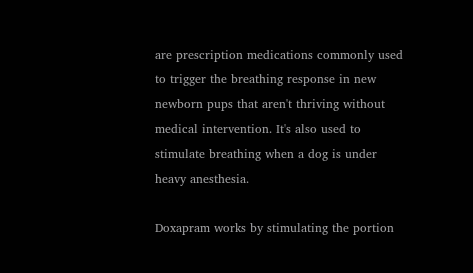are prescription medications commonly used to trigger the breathing response in new newborn pups that aren't thriving without medical intervention. It's also used to stimulate breathing when a dog is under heavy anesthesia.

Doxapram works by stimulating the portion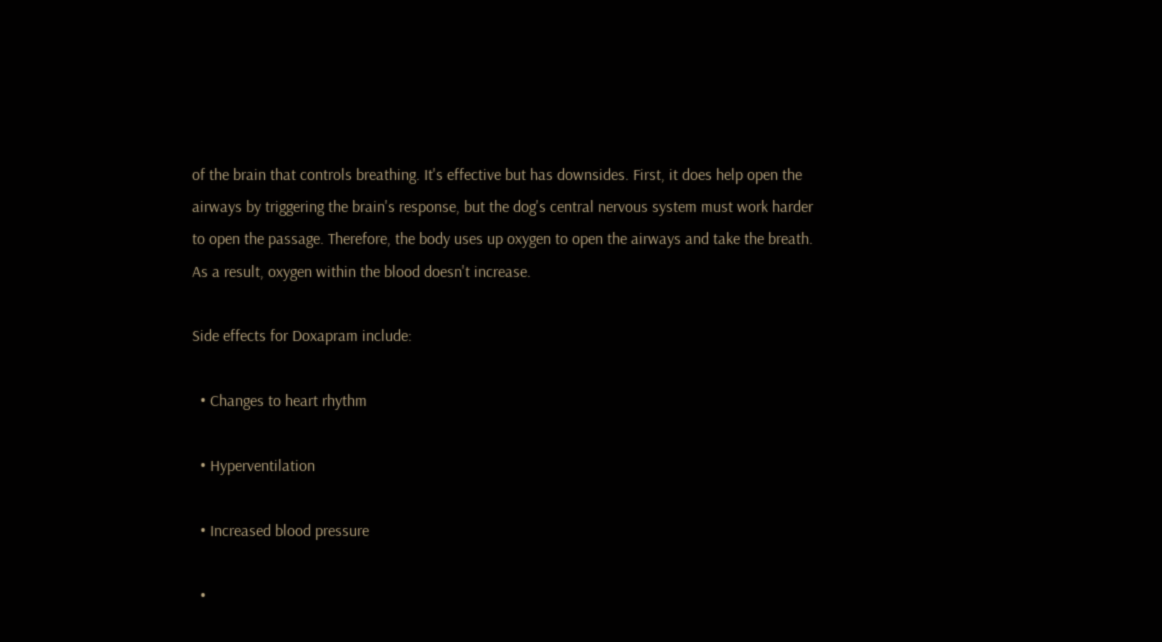of the brain that controls breathing. It's effective but has downsides. First, it does help open the airways by triggering the brain's response, but the dog's central nervous system must work harder to open the passage. Therefore, the body uses up oxygen to open the airways and take the breath. As a result, oxygen within the blood doesn't increase.

Side effects for Doxapram include:

  • Changes to heart rhythm

  • Hyperventilation

  • Increased blood pressure

  •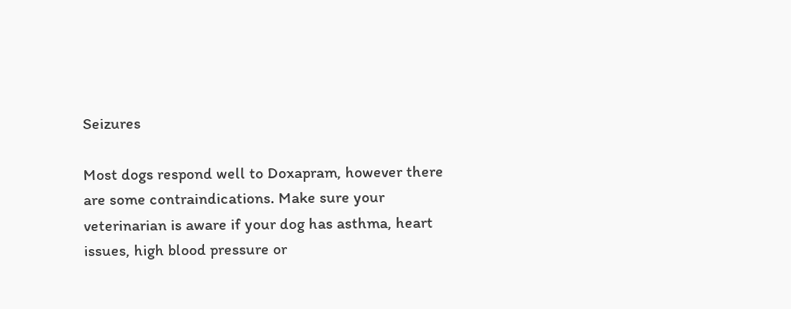Seizures

Most dogs respond well to Doxapram, however there are some contraindications. Make sure your veterinarian is aware if your dog has asthma, heart issues, high blood pressure or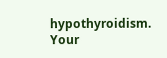hypothyroidism. Your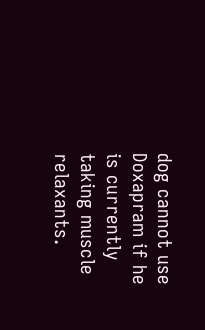dog cannot use Doxapram if he is currently taking muscle relaxants.